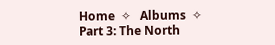Home  ✧   Albums  ✧   Part 3: The North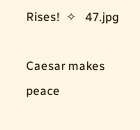Rises!  ✧   47.jpg

Caesar makes peace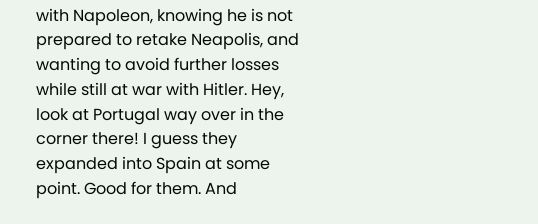with Napoleon, knowing he is not prepared to retake Neapolis, and wanting to avoid further losses while still at war with Hitler. Hey, look at Portugal way over in the corner there! I guess they expanded into Spain at some point. Good for them. And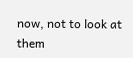now, not to look at them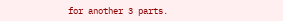for another 3 parts.